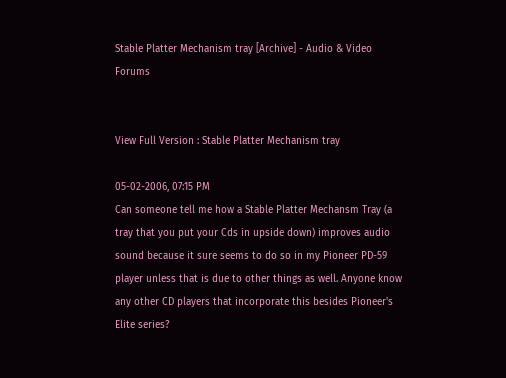Stable Platter Mechanism tray [Archive] - Audio & Video Forums


View Full Version : Stable Platter Mechanism tray

05-02-2006, 07:15 PM
Can someone tell me how a Stable Platter Mechansm Tray (a tray that you put your Cds in upside down) improves audio sound because it sure seems to do so in my Pioneer PD-59 player unless that is due to other things as well. Anyone know any other CD players that incorporate this besides Pioneer's Elite series?